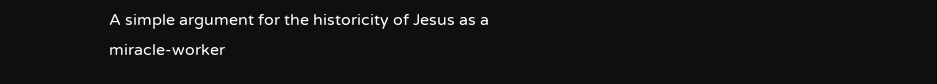A simple argument for the historicity of Jesus as a miracle-worker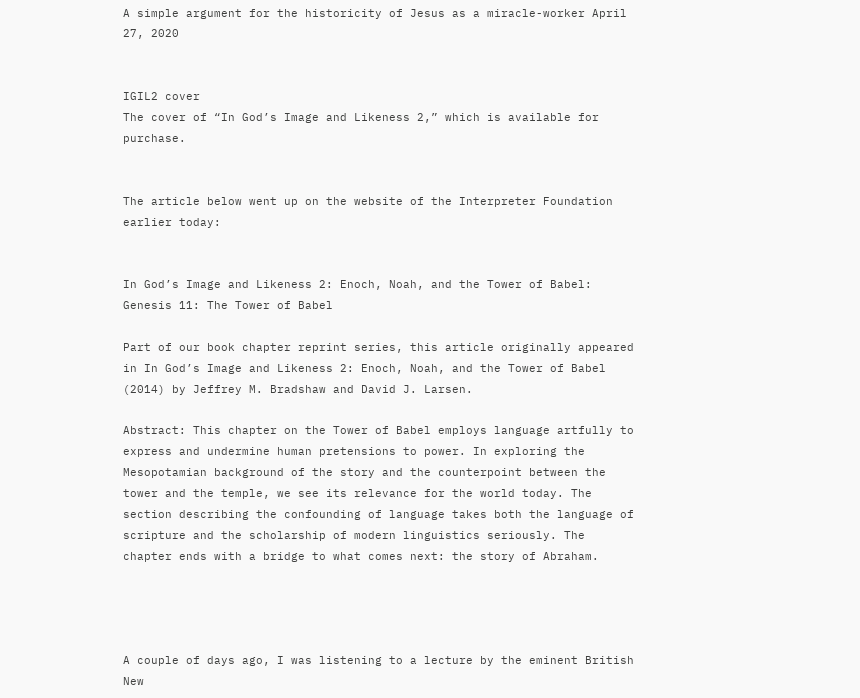A simple argument for the historicity of Jesus as a miracle-worker April 27, 2020


IGIL2 cover
The cover of “In God’s Image and Likeness 2,” which is available for purchase.


The article below went up on the website of the Interpreter Foundation earlier today:


In God’s Image and Likeness 2: Enoch, Noah, and the Tower of Babel: Genesis 11: The Tower of Babel

Part of our book chapter reprint series, this article originally appeared in In God’s Image and Likeness 2: Enoch, Noah, and the Tower of Babel (2014) by Jeffrey M. Bradshaw and David J. Larsen.

Abstract: This chapter on the Tower of Babel employs language artfully to express and undermine human pretensions to power. In exploring the Mesopotamian background of the story and the counterpoint between the tower and the temple, we see its relevance for the world today. The section describing the confounding of language takes both the language of scripture and the scholarship of modern linguistics seriously. The chapter ends with a bridge to what comes next: the story of Abraham.




A couple of days ago, I was listening to a lecture by the eminent British New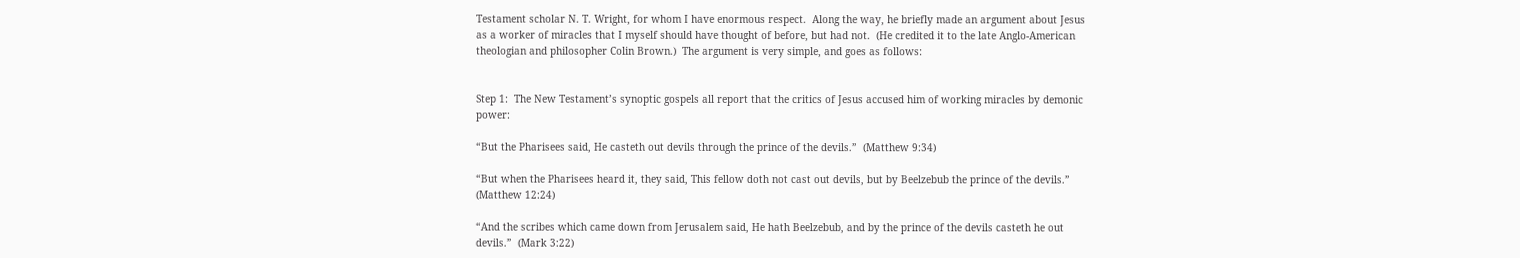Testament scholar N. T. Wright, for whom I have enormous respect.  Along the way, he briefly made an argument about Jesus as a worker of miracles that I myself should have thought of before, but had not.  (He credited it to the late Anglo-American theologian and philosopher Colin Brown.)  The argument is very simple, and goes as follows:


Step 1:  The New Testament’s synoptic gospels all report that the critics of Jesus accused him of working miracles by demonic power:

“But the Pharisees said, He casteth out devils through the prince of the devils.”  (Matthew 9:34)

“But when the Pharisees heard it, they said, This fellow doth not cast out devils, but by Beelzebub the prince of the devils.”  (Matthew 12:24)

“And the scribes which came down from Jerusalem said, He hath Beelzebub, and by the prince of the devils casteth he out devils.”  (Mark 3:22)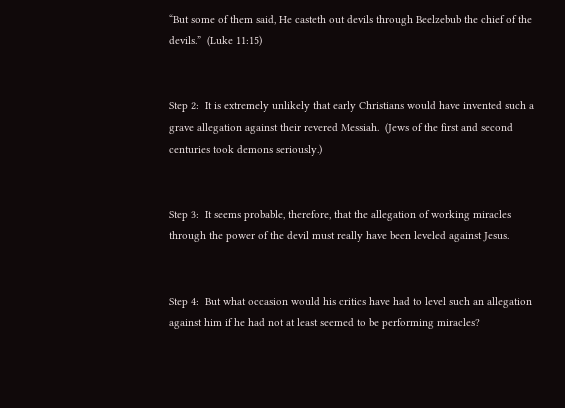“But some of them said, He casteth out devils through Beelzebub the chief of the devils.”  (Luke 11:15)


Step 2:  It is extremely unlikely that early Christians would have invented such a grave allegation against their revered Messiah.  (Jews of the first and second centuries took demons seriously.)


Step 3:  It seems probable, therefore, that the allegation of working miracles through the power of the devil must really have been leveled against Jesus.


Step 4:  But what occasion would his critics have had to level such an allegation against him if he had not at least seemed to be performing miracles?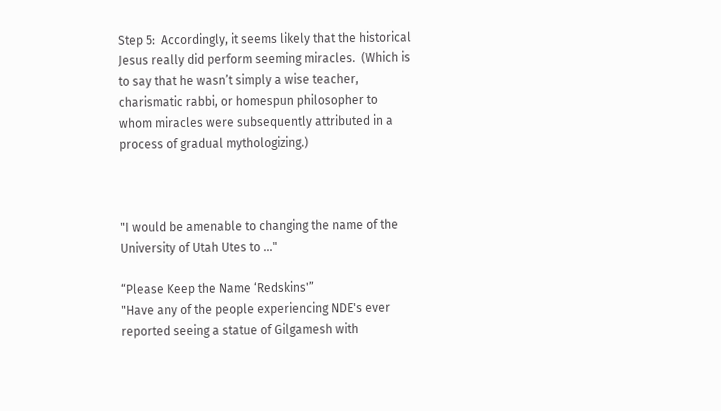Step 5:  Accordingly, it seems likely that the historical Jesus really did perform seeming miracles.  (Which is to say that he wasn’t simply a wise teacher, charismatic rabbi, or homespun philosopher to whom miracles were subsequently attributed in a process of gradual mythologizing.)



"I would be amenable to changing the name of the University of Utah Utes to ..."

“Please Keep the Name ‘Redskins'”
"Have any of the people experiencing NDE's ever reported seeing a statue of Gilgamesh with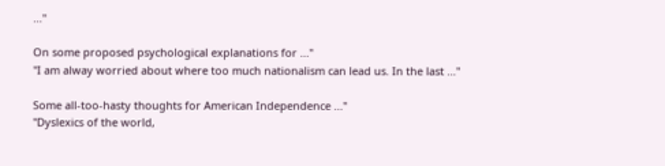..."

On some proposed psychological explanations for ..."
"I am alway worried about where too much nationalism can lead us. In the last ..."

Some all-too-hasty thoughts for American Independence ..."
"Dyslexics of the world,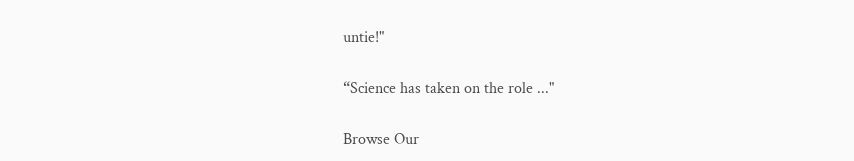untie!"

“Science has taken on the role ..."

Browse Our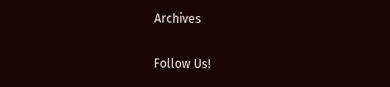Archives

Follow Us!